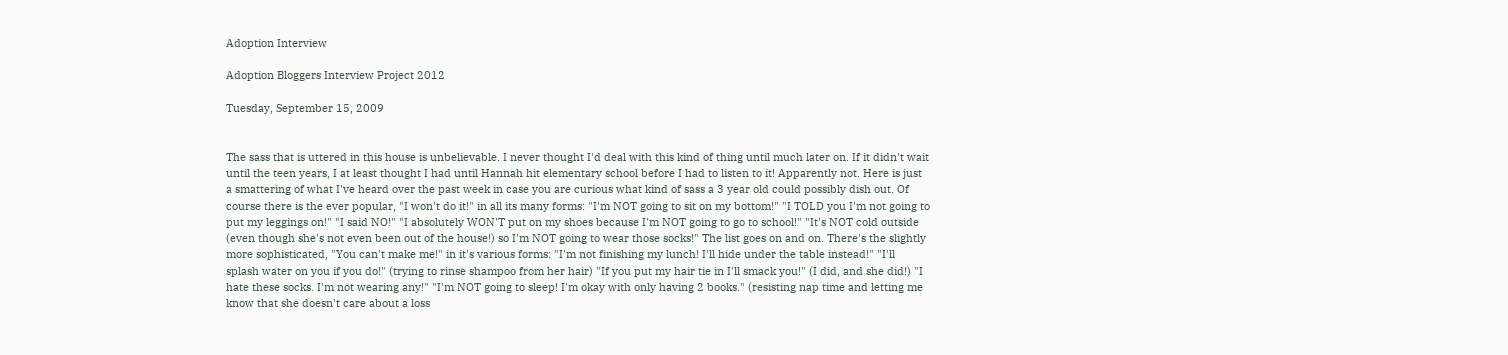Adoption Interview

Adoption Bloggers Interview Project 2012

Tuesday, September 15, 2009


The sass that is uttered in this house is unbelievable. I never thought I'd deal with this kind of thing until much later on. If it didn't wait until the teen years, I at least thought I had until Hannah hit elementary school before I had to listen to it! Apparently not. Here is just a smattering of what I've heard over the past week in case you are curious what kind of sass a 3 year old could possibly dish out. Of course there is the ever popular, "I won't do it!" in all its many forms: "I'm NOT going to sit on my bottom!" "I TOLD you I'm not going to put my leggings on!" "I said NO!" "I absolutely WON'T put on my shoes because I'm NOT going to go to school!" "It's NOT cold outside (even though she's not even been out of the house!) so I'm NOT going to wear those socks!" The list goes on and on. There's the slightly more sophisticated, "You can't make me!" in it's various forms: "I'm not finishing my lunch! I'll hide under the table instead!" "I'll splash water on you if you do!" (trying to rinse shampoo from her hair) "If you put my hair tie in I'll smack you!" (I did, and she did!) "I hate these socks. I'm not wearing any!" "I'm NOT going to sleep! I'm okay with only having 2 books." (resisting nap time and letting me know that she doesn't care about a loss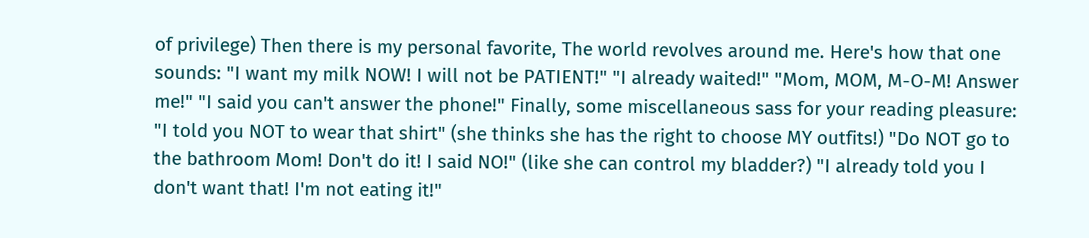of privilege) Then there is my personal favorite, The world revolves around me. Here's how that one sounds: "I want my milk NOW! I will not be PATIENT!" "I already waited!" "Mom, MOM, M-O-M! Answer me!" "I said you can't answer the phone!" Finally, some miscellaneous sass for your reading pleasure: "I told you NOT to wear that shirt" (she thinks she has the right to choose MY outfits!) "Do NOT go to the bathroom Mom! Don't do it! I said NO!" (like she can control my bladder?) "I already told you I don't want that! I'm not eating it!"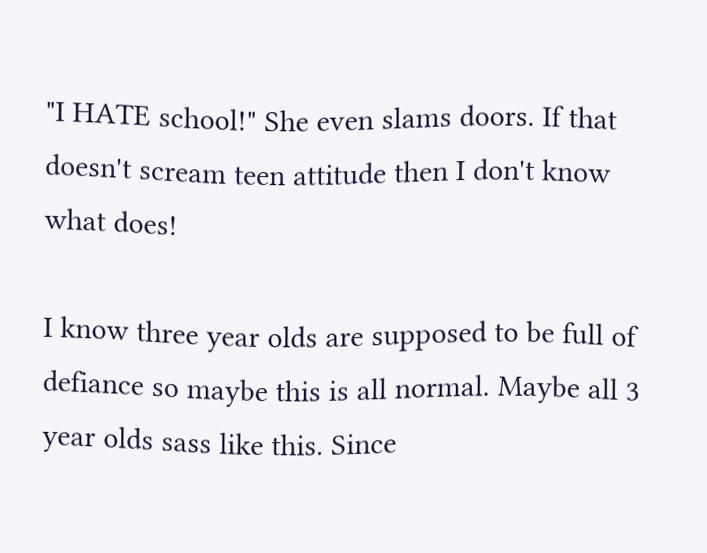"I HATE school!" She even slams doors. If that doesn't scream teen attitude then I don't know what does!

I know three year olds are supposed to be full of defiance so maybe this is all normal. Maybe all 3 year olds sass like this. Since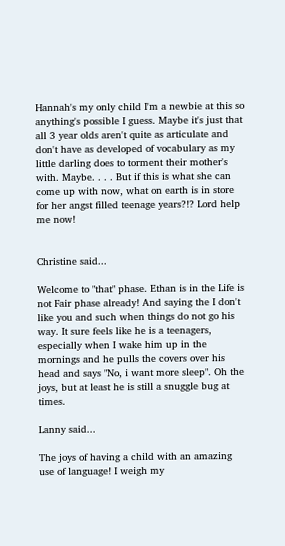Hannah's my only child I'm a newbie at this so anything's possible I guess. Maybe it's just that all 3 year olds aren't quite as articulate and don't have as developed of vocabulary as my little darling does to torment their mother's with. Maybe. . . . But if this is what she can come up with now, what on earth is in store for her angst filled teenage years?!? Lord help me now!


Christine said...

Welcome to "that" phase. Ethan is in the Life is not Fair phase already! And saying the I don't like you and such when things do not go his way. It sure feels like he is a teenagers, especially when I wake him up in the mornings and he pulls the covers over his head and says "No, i want more sleep". Oh the joys, but at least he is still a snuggle bug at times.

Lanny said...

The joys of having a child with an amazing use of language! I weigh my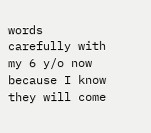words carefully with my 6 y/o now because I know they will come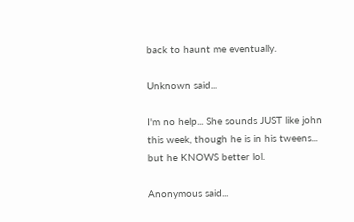back to haunt me eventually.

Unknown said...

I'm no help... She sounds JUST like john this week, though he is in his tweens... but he KNOWS better lol.

Anonymous said...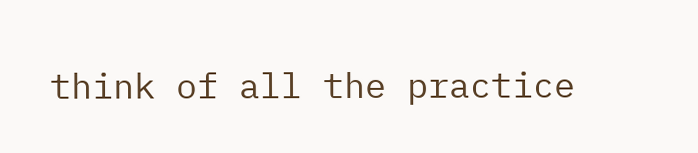think of all the practice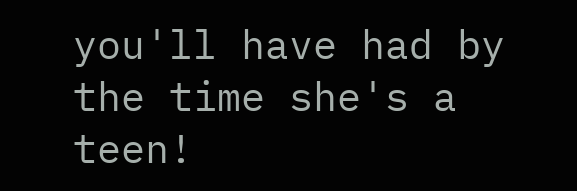you'll have had by the time she's a teen!